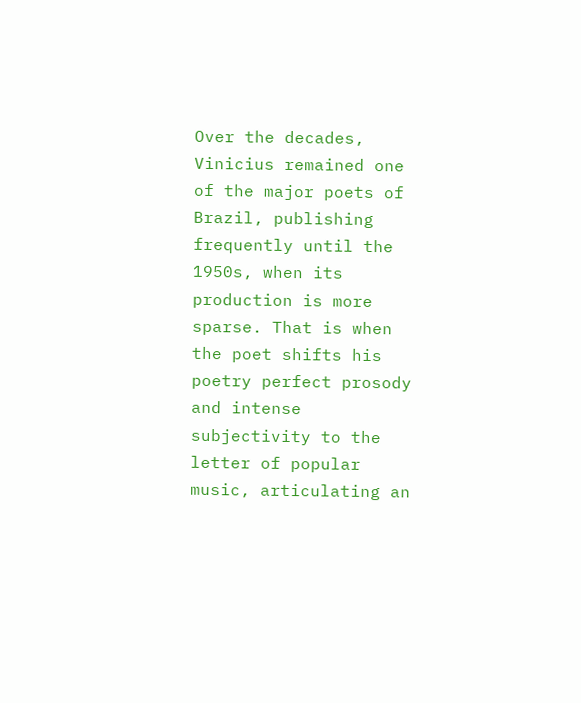Over the decades, Vinicius remained one of the major poets of Brazil, publishing frequently until the 1950s, when its production is more sparse. That is when the poet shifts his poetry perfect prosody and intense subjectivity to the letter of popular music, articulating an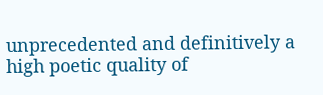unprecedented and definitively a high poetic quality of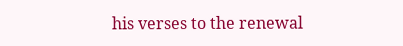his verses to the renewal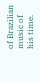of Brazilian music of his time.